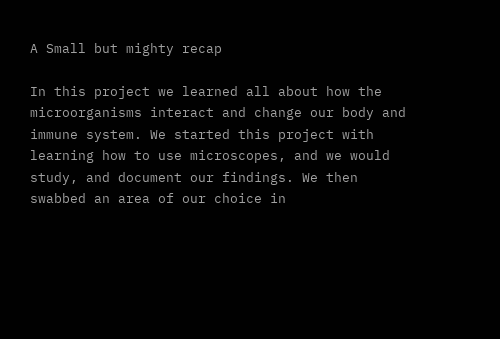A Small but mighty recap

In this project we learned all about how the microorganisms interact and change our body and immune system. We started this project with learning how to use microscopes, and we would study, and document our findings. We then swabbed an area of our choice in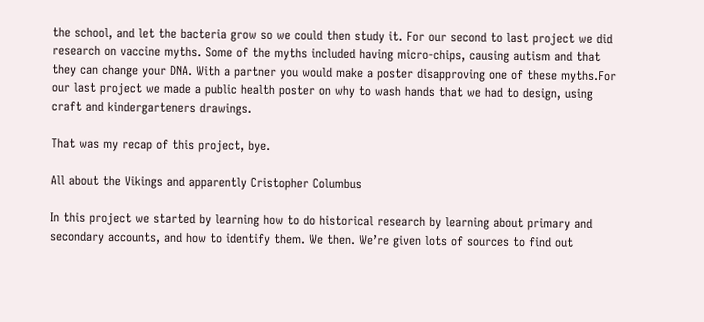the school, and let the bacteria grow so we could then study it. For our second to last project we did research on vaccine myths. Some of the myths included having micro-chips, causing autism and that they can change your DNA. With a partner you would make a poster disapproving one of these myths.For our last project we made a public health poster on why to wash hands that we had to design, using craft and kindergarteners drawings.

That was my recap of this project, bye.

All about the Vikings and apparently Cristopher Columbus

In this project we started by learning how to do historical research by learning about primary and secondary accounts, and how to identify them. We then. We’re given lots of sources to find out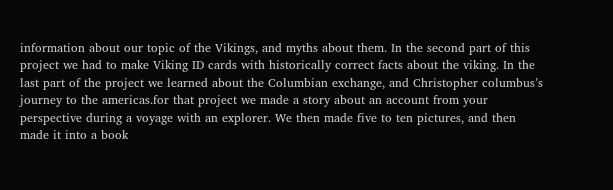information about our topic of the Vikings, and myths about them. In the second part of this project we had to make Viking ID cards with historically correct facts about the viking. In the last part of the project we learned about the Columbian exchange, and Christopher columbus’s journey to the americas.for that project we made a story about an account from your perspective during a voyage with an explorer. We then made five to ten pictures, and then made it into a book